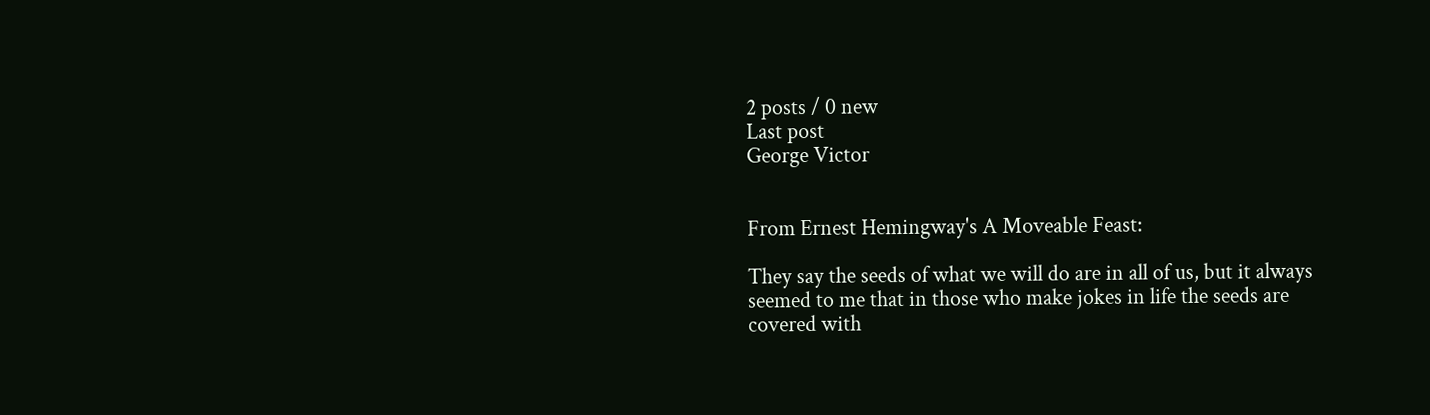2 posts / 0 new
Last post
George Victor


From Ernest Hemingway's A Moveable Feast:

They say the seeds of what we will do are in all of us, but it always seemed to me that in those who make jokes in life the seeds are covered with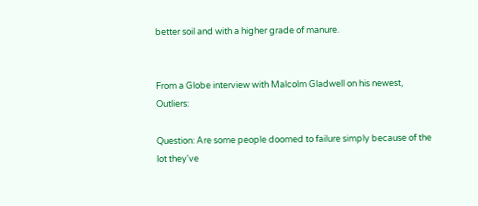better soil and with a higher grade of manure.


From a Globe interview with Malcolm Gladwell on his newest, Outliers:

Question: Are some people doomed to failure simply because of the lot they've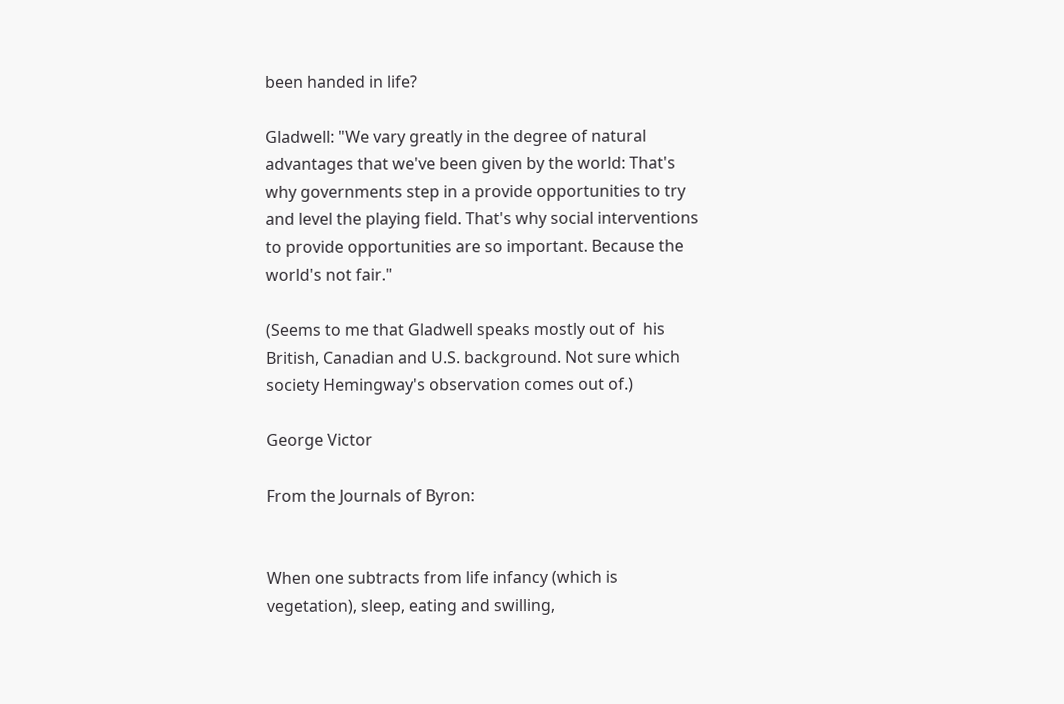been handed in life?

Gladwell: "We vary greatly in the degree of natural advantages that we've been given by the world: That's why governments step in a provide opportunities to try and level the playing field. That's why social interventions to provide opportunities are so important. Because the world's not fair."

(Seems to me that Gladwell speaks mostly out of  his British, Canadian and U.S. background. Not sure which society Hemingway's observation comes out of.)

George Victor

From the Journals of Byron:


When one subtracts from life infancy (which is vegetation), sleep, eating and swilling,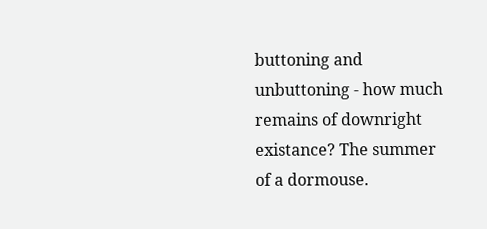buttoning and unbuttoning - how much remains of downright existance? The summer of a dormouse.